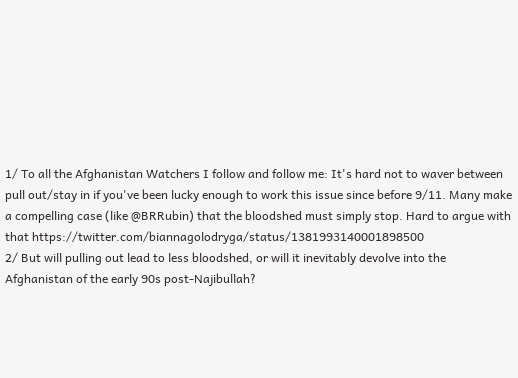1/ To all the Afghanistan Watchers I follow and follow me: It's hard not to waver between pull out/stay in if you've been lucky enough to work this issue since before 9/11. Many make a compelling case (like @BRRubin) that the bloodshed must simply stop. Hard to argue with that https://twitter.com/biannagolodryga/status/1381993140001898500
2/ But will pulling out lead to less bloodshed, or will it inevitably devolve into the Afghanistan of the early 90s post-Najibullah?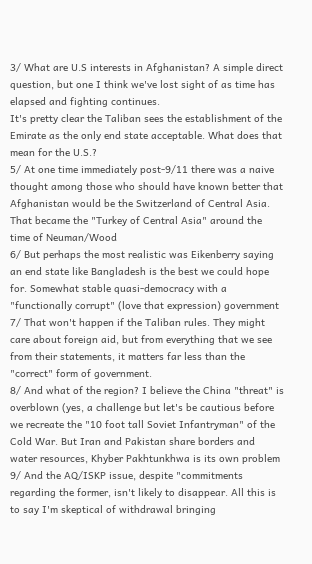3/ What are U.S interests in Afghanistan? A simple direct question, but one I think we've lost sight of as time has elapsed and fighting continues.
It's pretty clear the Taliban sees the establishment of the Emirate as the only end state acceptable. What does that mean for the U.S.?
5/ At one time immediately post-9/11 there was a naive thought among those who should have known better that Afghanistan would be the Switzerland of Central Asia. That became the "Turkey of Central Asia" around the time of Neuman/Wood
6/ But perhaps the most realistic was Eikenberry saying an end state like Bangladesh is the best we could hope for. Somewhat stable quasi-democracy with a "functionally corrupt" (love that expression) government
7/ That won't happen if the Taliban rules. They might care about foreign aid, but from everything that we see from their statements, it matters far less than the "correct" form of government.
8/ And what of the region? I believe the China "threat" is overblown (yes, a challenge but let's be cautious before we recreate the "10 foot tall Soviet Infantryman" of the Cold War. But Iran and Pakistan share borders and water resources, Khyber Pakhtunkhwa is its own problem
9/ And the AQ/ISKP issue, despite "commitments regarding the former, isn't likely to disappear. All this is to say I'm skeptical of withdrawal bringing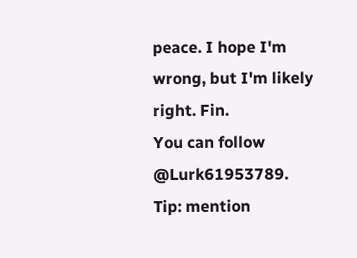peace. I hope I'm wrong, but I'm likely right. Fin.
You can follow @Lurk61953789.
Tip: mention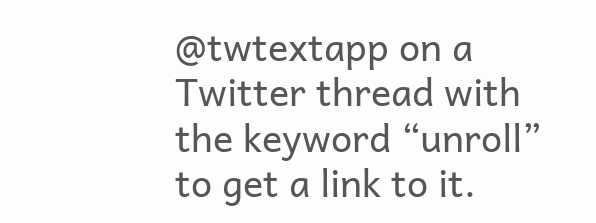@twtextapp on a Twitter thread with the keyword “unroll” to get a link to it.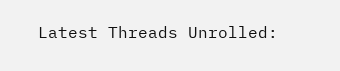Latest Threads Unrolled: